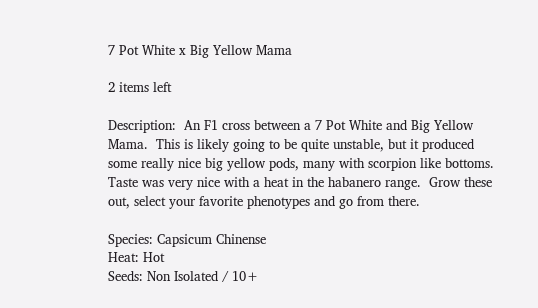7 Pot White x Big Yellow Mama

2 items left

Description:  An F1 cross between a 7 Pot White and Big Yellow Mama.  This is likely going to be quite unstable, but it produced some really nice big yellow pods, many with scorpion like bottoms.  Taste was very nice with a heat in the habanero range.  Grow these out, select your favorite phenotypes and go from there.

Species: Capsicum Chinense
Heat: Hot
Seeds: Non Isolated / 10+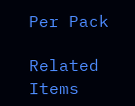Per Pack

Related Items